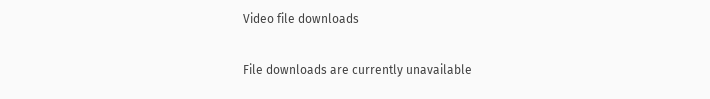Video file downloads

File downloads are currently unavailable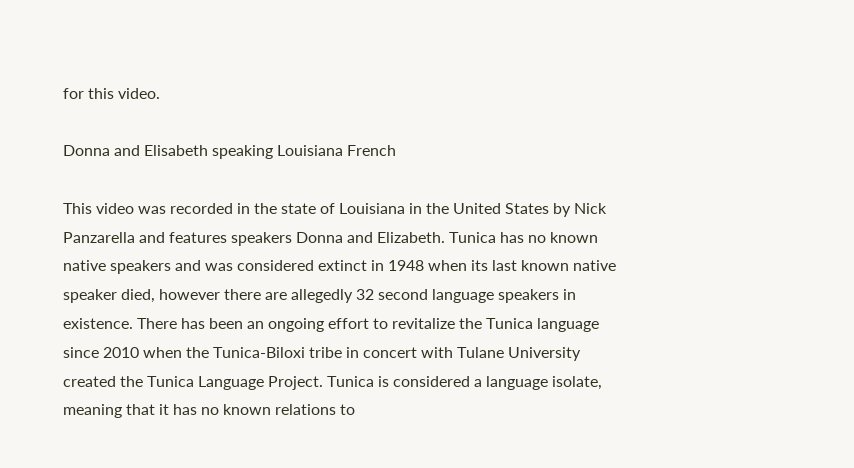for this video.

Donna and Elisabeth speaking Louisiana French

This video was recorded in the state of Louisiana in the United States by Nick Panzarella and features speakers Donna and Elizabeth. Tunica has no known native speakers and was considered extinct in 1948 when its last known native speaker died, however there are allegedly 32 second language speakers in existence. There has been an ongoing effort to revitalize the Tunica language since 2010 when the Tunica-Biloxi tribe in concert with Tulane University created the Tunica Language Project. Tunica is considered a language isolate, meaning that it has no known relations to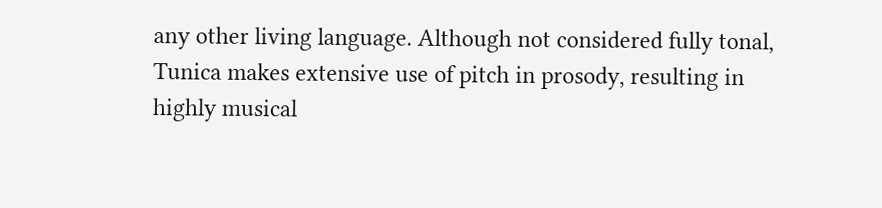any other living language. Although not considered fully tonal, Tunica makes extensive use of pitch in prosody, resulting in highly musical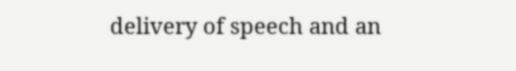delivery of speech and an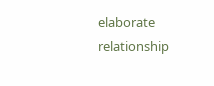elaborate relationship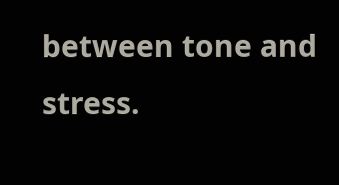between tone and stress.